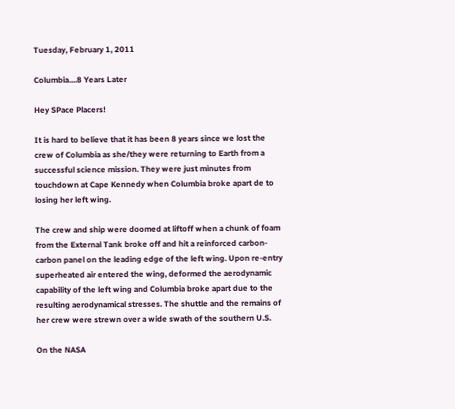Tuesday, February 1, 2011

Columbia....8 Years Later

Hey SPace Placers!

It is hard to believe that it has been 8 years since we lost the crew of Columbia as she/they were returning to Earth from a successful science mission. They were just minutes from touchdown at Cape Kennedy when Columbia broke apart de to losing her left wing.

The crew and ship were doomed at liftoff when a chunk of foam from the External Tank broke off and hit a reinforced carbon-carbon panel on the leading edge of the left wing. Upon re-entry superheated air entered the wing, deformed the aerodynamic capability of the left wing and Columbia broke apart due to the resulting aerodynamical stresses. The shuttle and the remains of her crew were strewn over a wide swath of the southern U.S.

On the NASA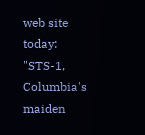web site today: "STS-1, Columbia's maiden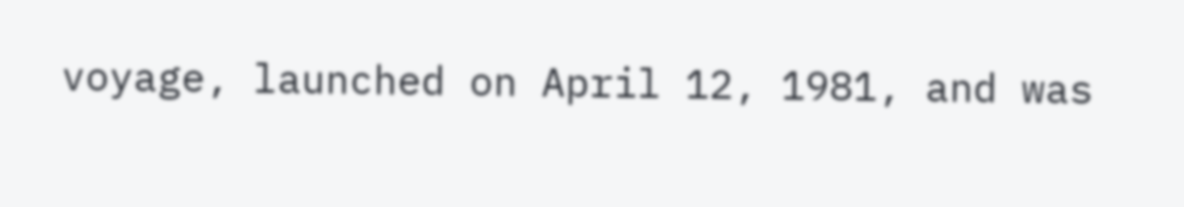voyage, launched on April 12, 1981, and was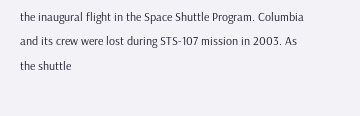the inaugural flight in the Space Shuttle Program. Columbia and its crew were lost during STS-107 mission in 2003. As the shuttle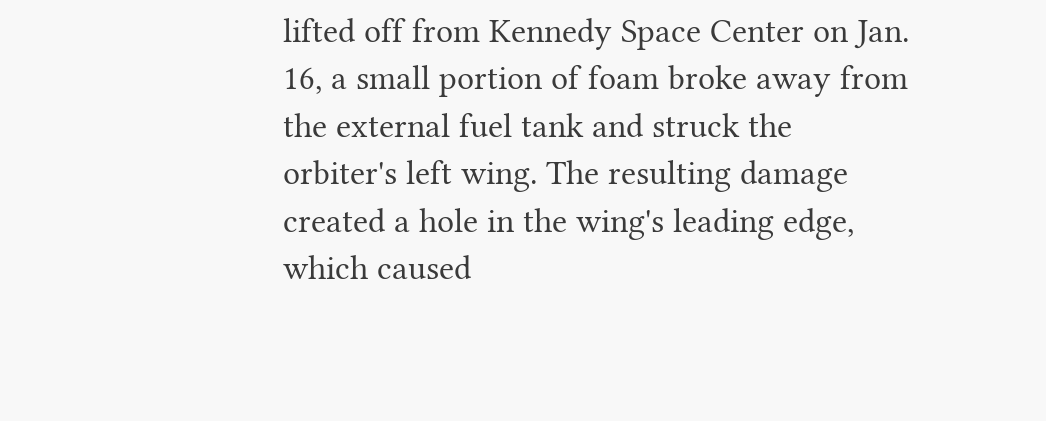lifted off from Kennedy Space Center on Jan. 16, a small portion of foam broke away from the external fuel tank and struck the orbiter's left wing. The resulting damage created a hole in the wing's leading edge, which caused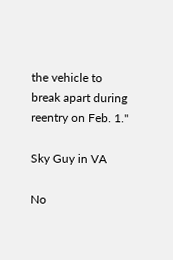the vehicle to break apart during reentry on Feb. 1."

Sky Guy in VA

No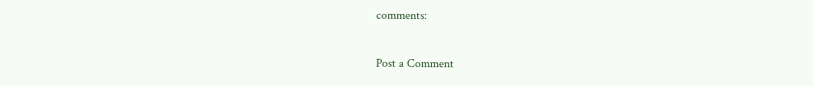comments:

Post a Comment